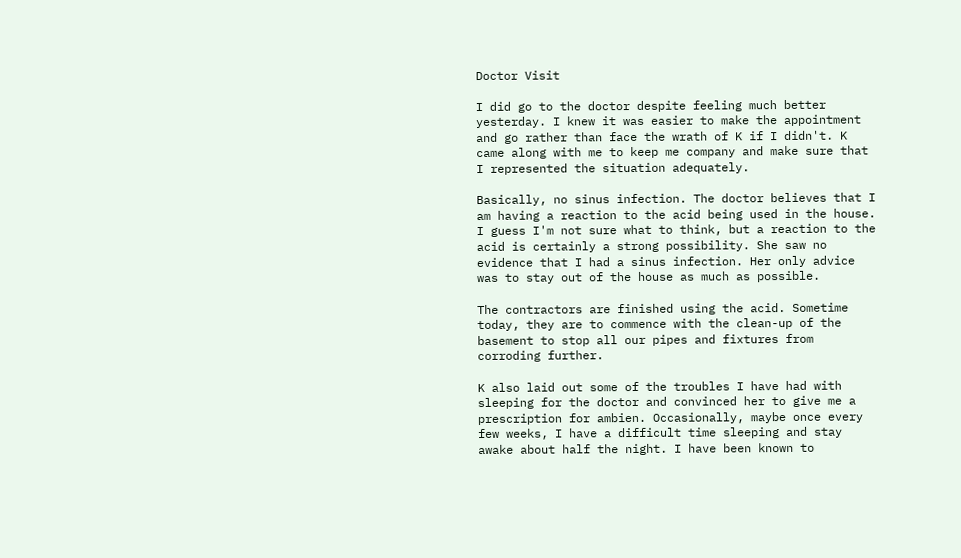Doctor Visit

I did go to the doctor despite feeling much better yesterday. I knew it was easier to make the appointment and go rather than face the wrath of K if I didn't. K came along with me to keep me company and make sure that I represented the situation adequately.

Basically, no sinus infection. The doctor believes that I am having a reaction to the acid being used in the house. I guess I'm not sure what to think, but a reaction to the acid is certainly a strong possibility. She saw no evidence that I had a sinus infection. Her only advice was to stay out of the house as much as possible.

The contractors are finished using the acid. Sometime today, they are to commence with the clean-up of the basement to stop all our pipes and fixtures from corroding further.

K also laid out some of the troubles I have had with sleeping for the doctor and convinced her to give me a prescription for ambien. Occasionally, maybe once every few weeks, I have a difficult time sleeping and stay awake about half the night. I have been known to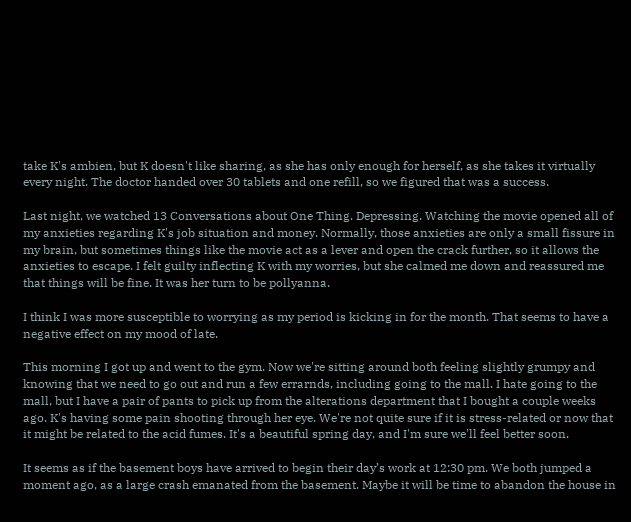take K's ambien, but K doesn't like sharing, as she has only enough for herself, as she takes it virtually every night. The doctor handed over 30 tablets and one refill, so we figured that was a success.

Last night, we watched 13 Conversations about One Thing. Depressing. Watching the movie opened all of my anxieties regarding K's job situation and money. Normally, those anxieties are only a small fissure in my brain, but sometimes things like the movie act as a lever and open the crack further, so it allows the anxieties to escape. I felt guilty inflecting K with my worries, but she calmed me down and reassured me that things will be fine. It was her turn to be pollyanna.

I think I was more susceptible to worrying as my period is kicking in for the month. That seems to have a negative effect on my mood of late.

This morning I got up and went to the gym. Now we're sitting around both feeling slightly grumpy and knowing that we need to go out and run a few errarnds, including going to the mall. I hate going to the mall, but I have a pair of pants to pick up from the alterations department that I bought a couple weeks ago. K's having some pain shooting through her eye. We're not quite sure if it is stress-related or now that it might be related to the acid fumes. It's a beautiful spring day, and I'm sure we'll feel better soon.

It seems as if the basement boys have arrived to begin their day’s work at 12:30 pm. We both jumped a moment ago, as a large crash emanated from the basement. Maybe it will be time to abandon the house in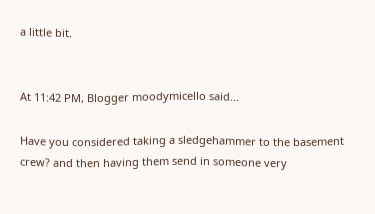a little bit.


At 11:42 PM, Blogger moodymicello said...

Have you considered taking a sledgehammer to the basement crew? and then having them send in someone very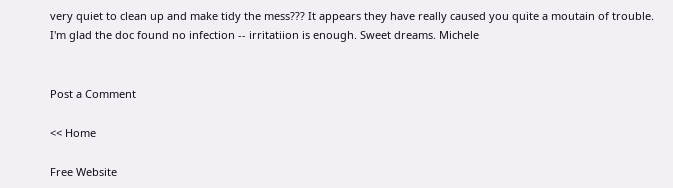very quiet to clean up and make tidy the mess??? It appears they have really caused you quite a moutain of trouble. I'm glad the doc found no infection -- irritatiion is enough. Sweet dreams. Michele


Post a Comment

<< Home

Free Website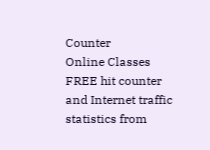Counter
Online Classes
FREE hit counter and Internet traffic statistics from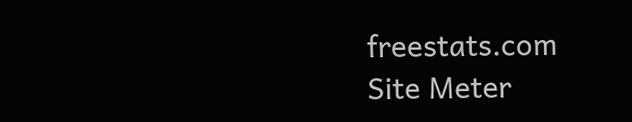freestats.com
Site Meter